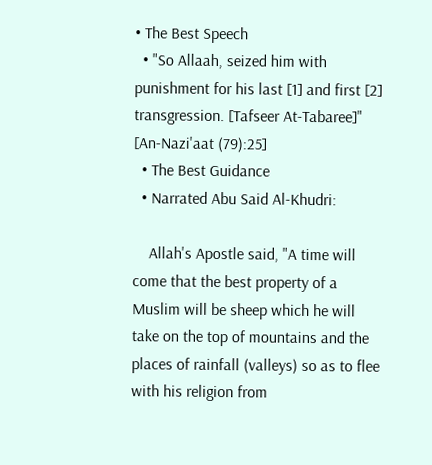• The Best Speech
  • "So Allaah, seized him with punishment for his last [1] and first [2] transgression. [Tafseer At-Tabaree]" [An-Nazi'aat (79):25]
  • The Best Guidance
  • Narrated Abu Said Al-Khudri:

    Allah's Apostle said, "A time will come that the best property of a Muslim will be sheep which he will take on the top of mountains and the places of rainfall (valleys) so as to flee with his religion from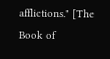afflictions." [The Book of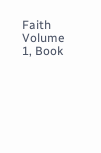Faith Volume 1, Book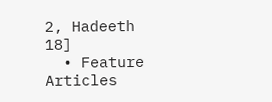2, Hadeeth 18]
  • Feature Articles